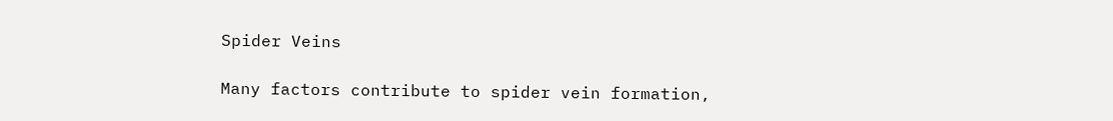Spider Veins

Many factors contribute to spider vein formation,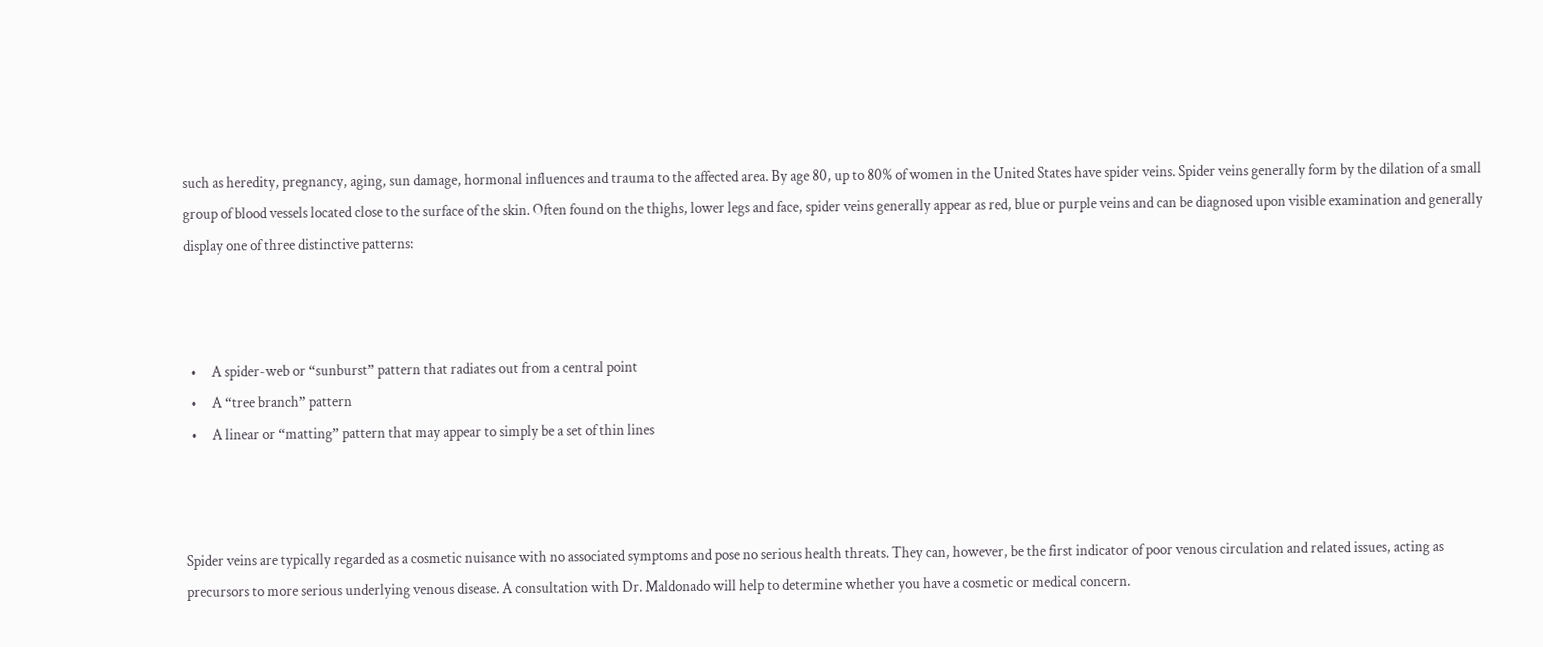such as heredity, pregnancy, aging, sun damage, hormonal influences and trauma to the affected area. By age 80, up to 80% of women in the United States have spider veins. Spider veins generally form by the dilation of a small group of blood vessels located close to the surface of the skin. Often found on the thighs, lower legs and face, spider veins generally appear as red, blue or purple veins and can be diagnosed upon visible examination and generally display one of three distinctive patterns:



  •     A spider-web or “sunburst” pattern that radiates out from a central point
  •     A “tree branch” pattern
  •     A linear or “matting” pattern that may appear to simply be a set of thin lines



Spider veins are typically regarded as a cosmetic nuisance with no associated symptoms and pose no serious health threats. They can, however, be the first indicator of poor venous circulation and related issues, acting as precursors to more serious underlying venous disease. A consultation with Dr. Maldonado will help to determine whether you have a cosmetic or medical concern.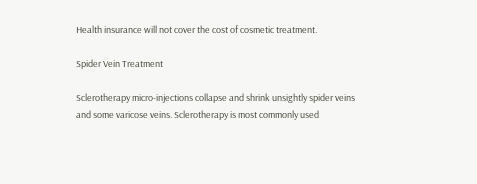Health insurance will not cover the cost of cosmetic treatment.

Spider Vein Treatment

Sclerotherapy micro-injections collapse and shrink unsightly spider veins and some varicose veins. Sclerotherapy is most commonly used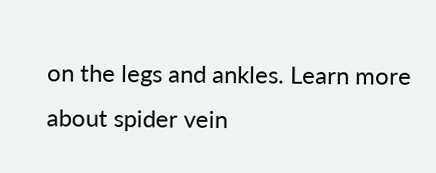on the legs and ankles. Learn more about spider vein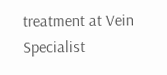treatment at Vein Specialist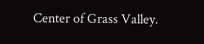Center of Grass Valley.